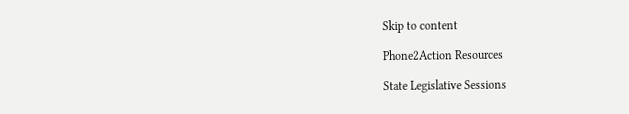Skip to content

Phone2Action Resources

State Legislative Sessions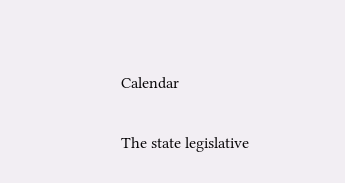Calendar

The state legislative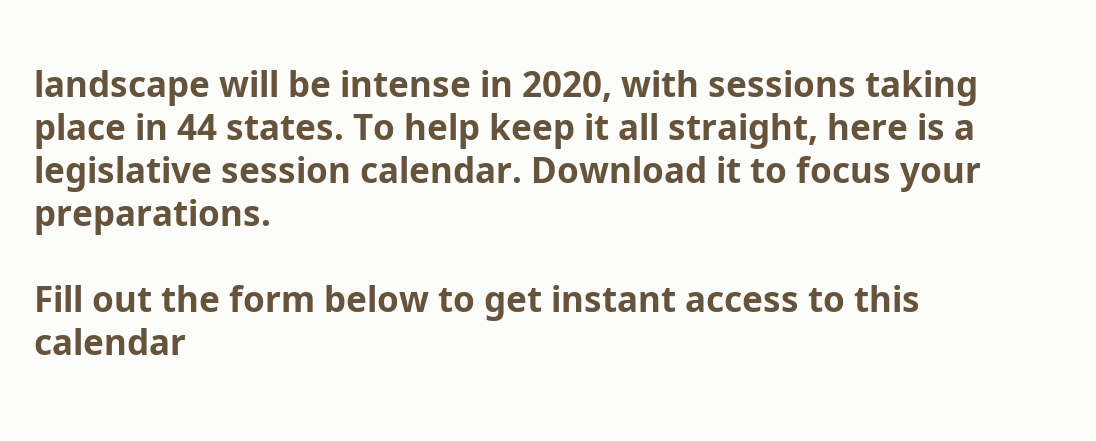landscape will be intense in 2020, with sessions taking place in 44 states. To help keep it all straight, here is a legislative session calendar. Download it to focus your preparations.

Fill out the form below to get instant access to this calendar